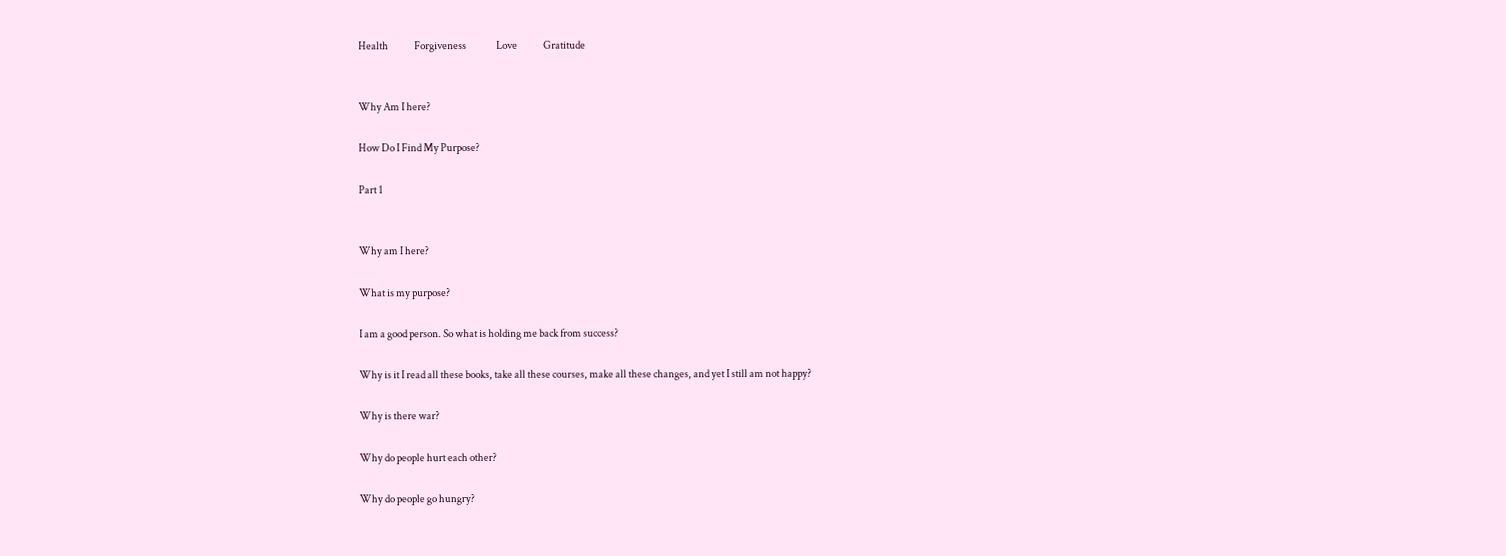Health             Forgiveness               Love             Gratitude


Why Am I here?

How Do I Find My Purpose?

Part 1


Why am I here?

What is my purpose?

I am a good person. So what is holding me back from success?

Why is it I read all these books, take all these courses, make all these changes, and yet I still am not happy?

Why is there war?

Why do people hurt each other?

Why do people go hungry?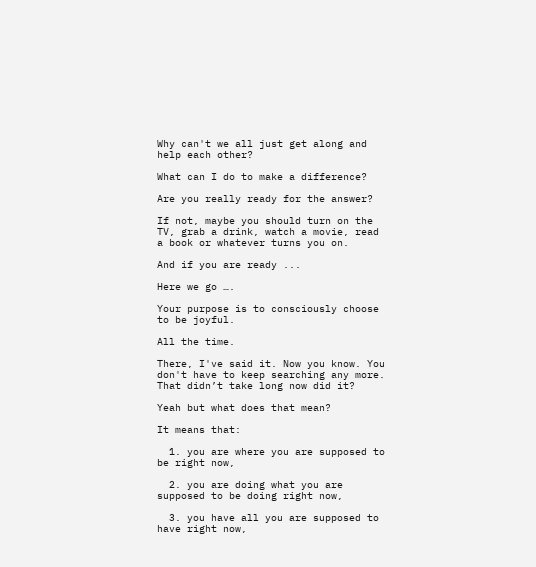Why can't we all just get along and help each other?

What can I do to make a difference?

Are you really ready for the answer?

If not, maybe you should turn on the TV, grab a drink, watch a movie, read a book or whatever turns you on.

And if you are ready ...

Here we go ….

Your purpose is to consciously choose to be joyful.

All the time.

There, I've said it. Now you know. You don't have to keep searching any more. That didn’t take long now did it?

Yeah but what does that mean?

It means that:

  1. you are where you are supposed to be right now,

  2. you are doing what you are supposed to be doing right now,

  3. you have all you are supposed to have right now,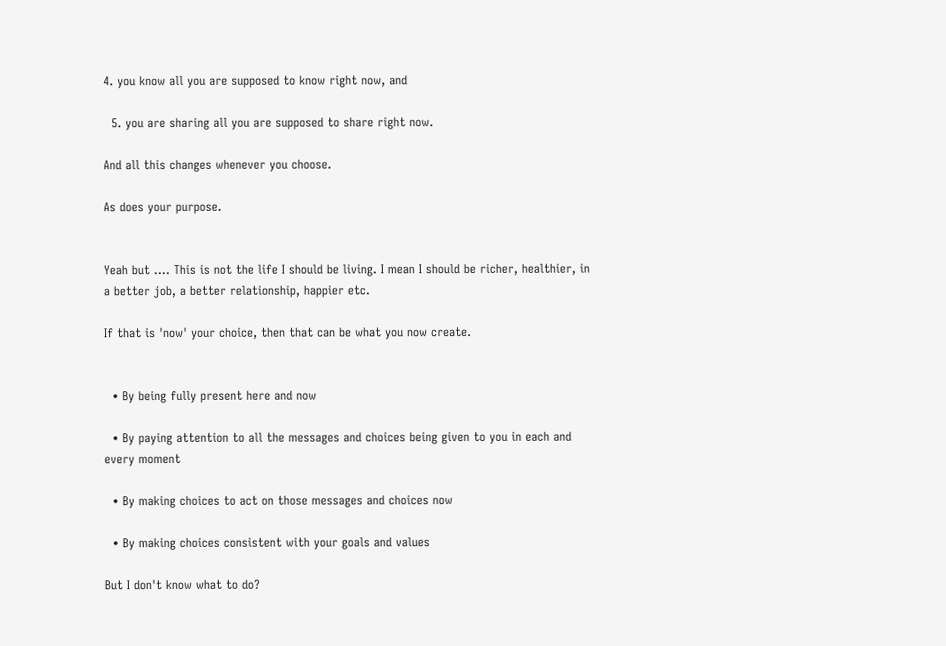4. you know all you are supposed to know right now, and

  5. you are sharing all you are supposed to share right now.

And all this changes whenever you choose.

As does your purpose.


Yeah but .... This is not the life I should be living. I mean I should be richer, healthier, in a better job, a better relationship, happier etc.

If that is 'now' your choice, then that can be what you now create.


  • By being fully present here and now

  • By paying attention to all the messages and choices being given to you in each and every moment

  • By making choices to act on those messages and choices now

  • By making choices consistent with your goals and values

But I don't know what to do?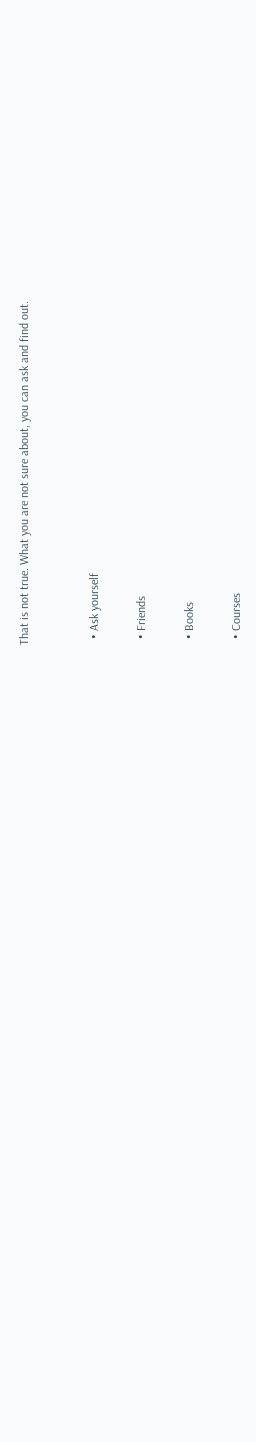That is not true. What you are not sure about, you can ask and find out.


  • Ask yourself

  • Friends

  • Books

  • Courses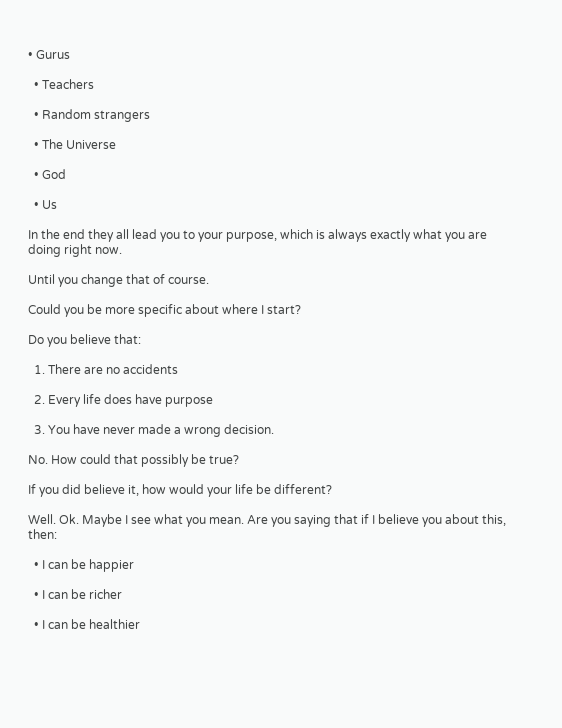• Gurus

  • Teachers

  • Random strangers

  • The Universe

  • God

  • Us

In the end they all lead you to your purpose, which is always exactly what you are doing right now.

Until you change that of course.

Could you be more specific about where I start?

Do you believe that:

  1. There are no accidents

  2. Every life does have purpose

  3. You have never made a wrong decision.

No. How could that possibly be true?

If you did believe it, how would your life be different?

Well. Ok. Maybe I see what you mean. Are you saying that if I believe you about this, then:

  • I can be happier

  • I can be richer

  • I can be healthier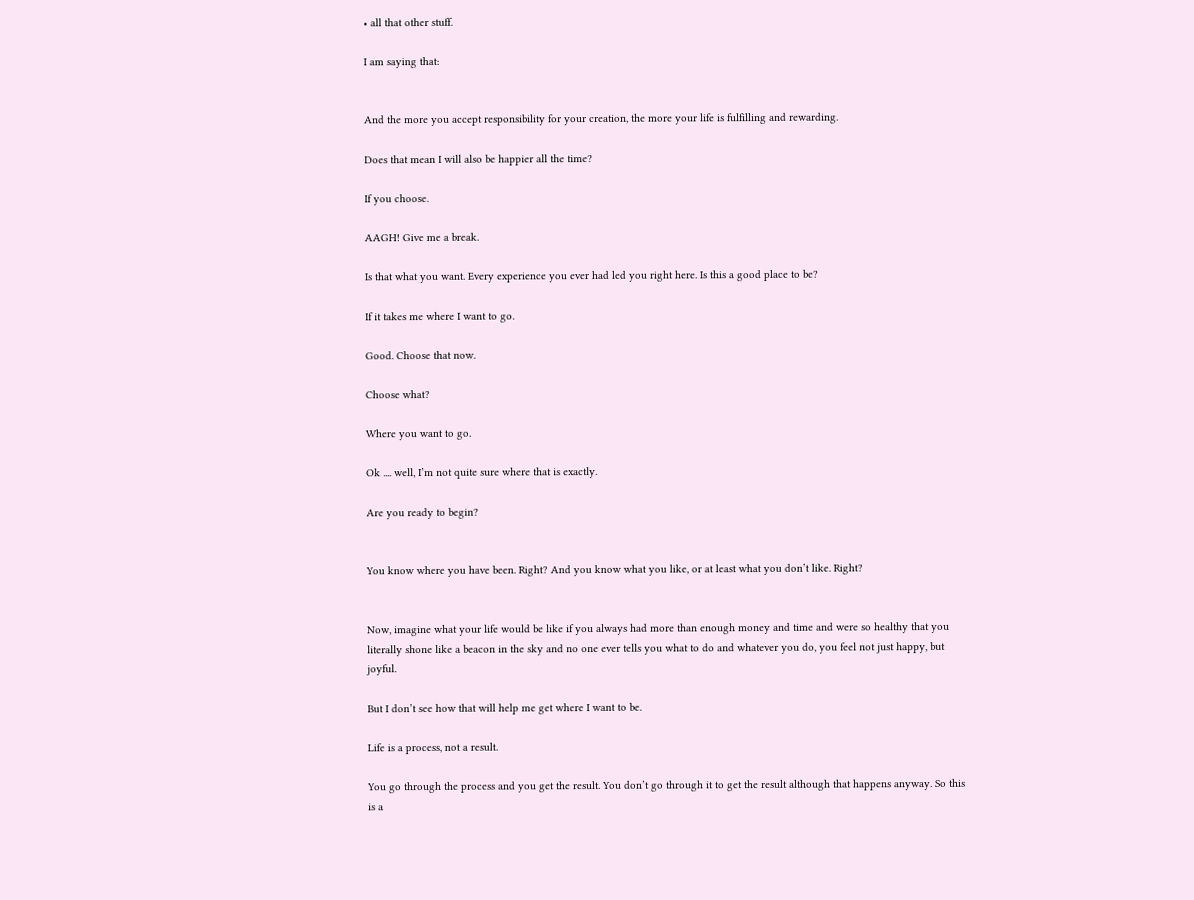• all that other stuff.

I am saying that:


And the more you accept responsibility for your creation, the more your life is fulfilling and rewarding.

Does that mean I will also be happier all the time?

If you choose.

AAGH! Give me a break.

Is that what you want. Every experience you ever had led you right here. Is this a good place to be?

If it takes me where I want to go.

Good. Choose that now.

Choose what?

Where you want to go.

Ok .... well, I’m not quite sure where that is exactly.

Are you ready to begin?


You know where you have been. Right? And you know what you like, or at least what you don’t like. Right?


Now, imagine what your life would be like if you always had more than enough money and time and were so healthy that you literally shone like a beacon in the sky and no one ever tells you what to do and whatever you do, you feel not just happy, but joyful.

But I don’t see how that will help me get where I want to be.

Life is a process, not a result.

You go through the process and you get the result. You don’t go through it to get the result although that happens anyway. So this is a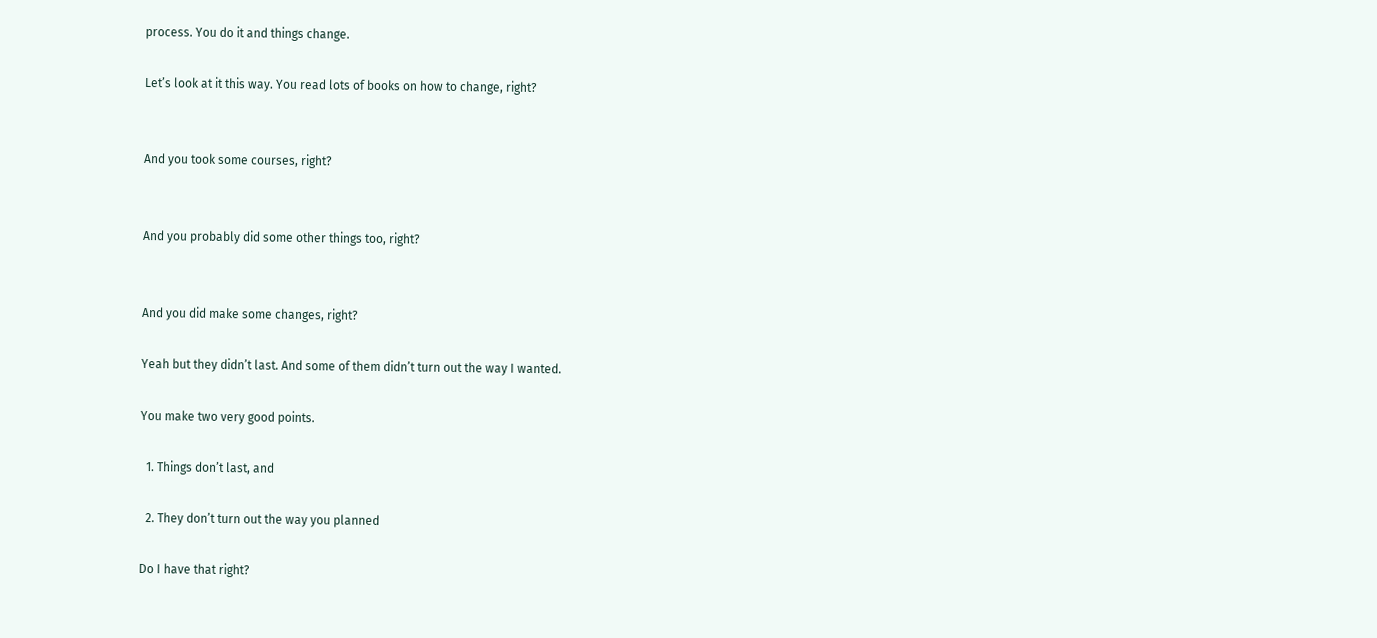process. You do it and things change.

Let’s look at it this way. You read lots of books on how to change, right?


And you took some courses, right?


And you probably did some other things too, right?


And you did make some changes, right?

Yeah but they didn’t last. And some of them didn’t turn out the way I wanted.

You make two very good points.

  1. Things don’t last, and

  2. They don’t turn out the way you planned

Do I have that right?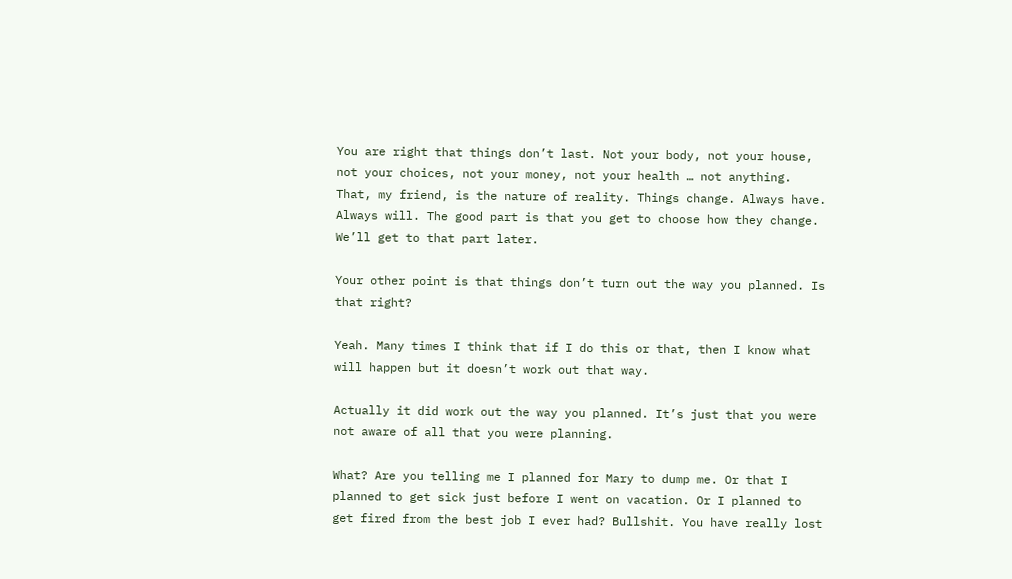You are right that things don’t last. Not your body, not your house, not your choices, not your money, not your health … not anything. That, my friend, is the nature of reality. Things change. Always have. Always will. The good part is that you get to choose how they change. We’ll get to that part later.

Your other point is that things don’t turn out the way you planned. Is that right?

Yeah. Many times I think that if I do this or that, then I know what will happen but it doesn’t work out that way.

Actually it did work out the way you planned. It’s just that you were not aware of all that you were planning.

What? Are you telling me I planned for Mary to dump me. Or that I planned to get sick just before I went on vacation. Or I planned to get fired from the best job I ever had? Bullshit. You have really lost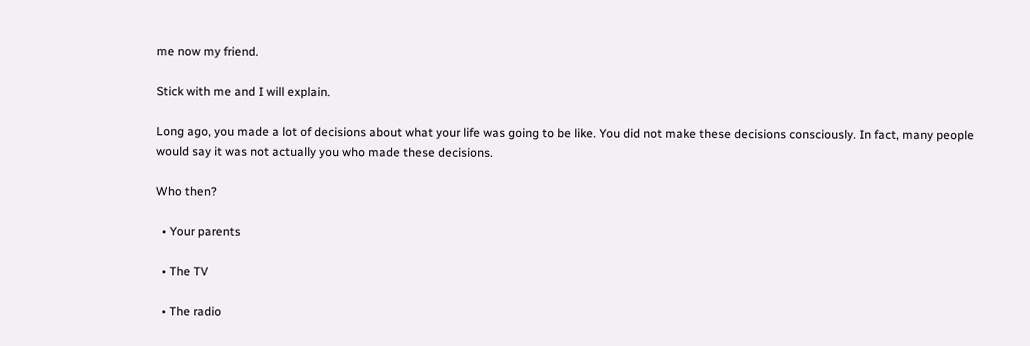me now my friend.

Stick with me and I will explain.

Long ago, you made a lot of decisions about what your life was going to be like. You did not make these decisions consciously. In fact, many people would say it was not actually you who made these decisions.

Who then?

  • Your parents

  • The TV

  • The radio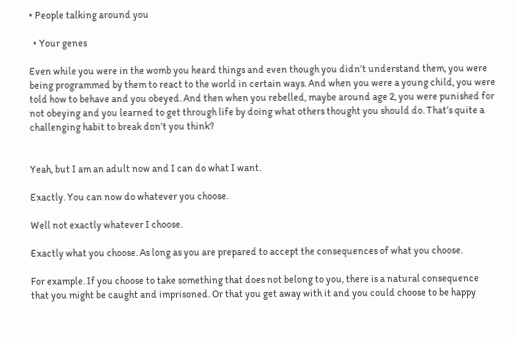• People talking around you

  • Your genes

Even while you were in the womb you heard things and even though you didn’t understand them, you were being programmed by them to react to the world in certain ways. And when you were a young child, you were told how to behave and you obeyed. And then when you rebelled, maybe around age 2, you were punished for not obeying and you learned to get through life by doing what others thought you should do. That’s quite a challenging habit to break don’t you think?


Yeah, but I am an adult now and I can do what I want.

Exactly. You can now do whatever you choose.

Well not exactly whatever I choose.

Exactly what you choose. As long as you are prepared to accept the consequences of what you choose.

For example. If you choose to take something that does not belong to you, there is a natural consequence that you might be caught and imprisoned. Or that you get away with it and you could choose to be happy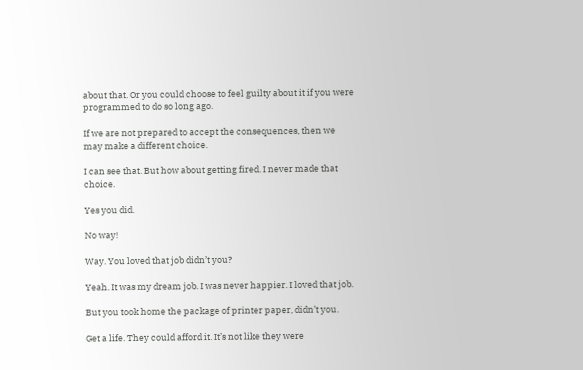about that. Or you could choose to feel guilty about it if you were programmed to do so long ago.

If we are not prepared to accept the consequences, then we may make a different choice.

I can see that. But how about getting fired. I never made that choice.

Yes you did.

No way!

Way. You loved that job didn’t you?

Yeah. It was my dream job. I was never happier. I loved that job.

But you took home the package of printer paper, didn’t you.

Get a life. They could afford it. It’s not like they were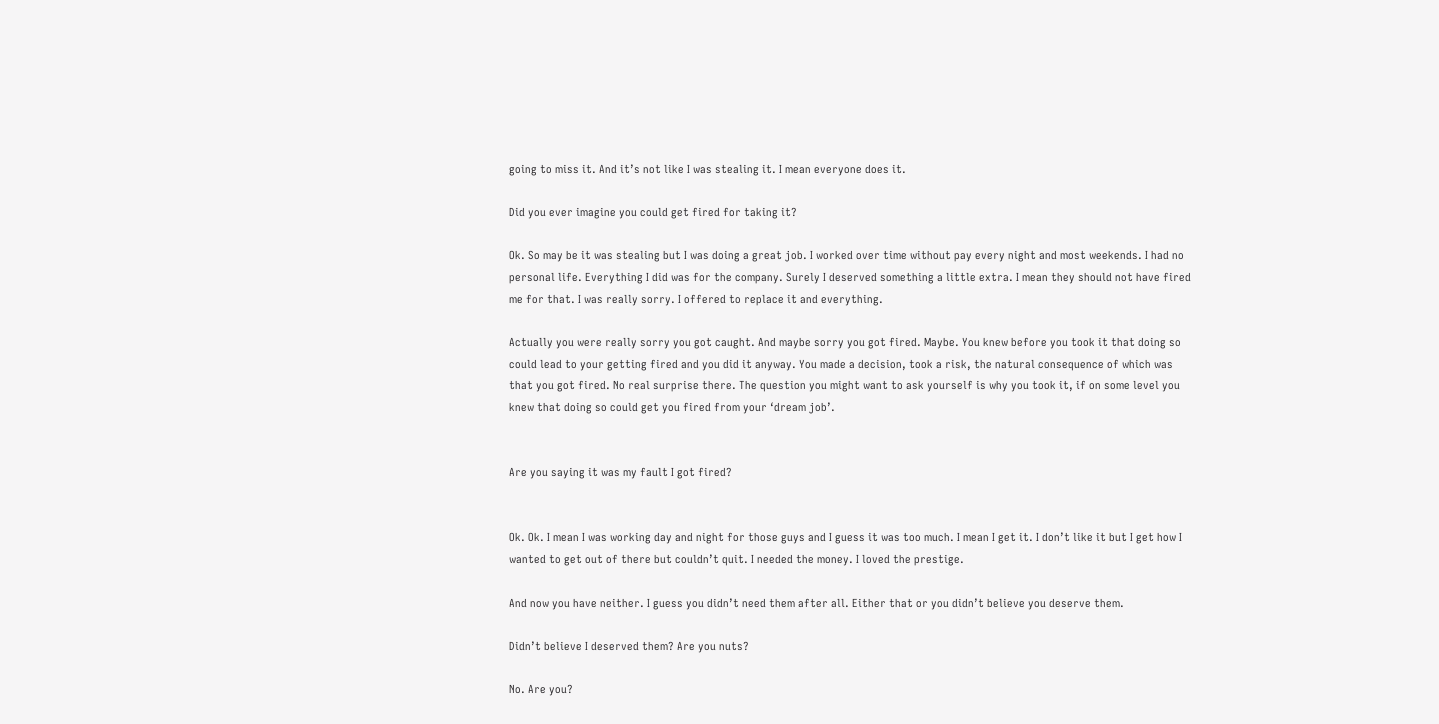going to miss it. And it’s not like I was stealing it. I mean everyone does it.

Did you ever imagine you could get fired for taking it?

Ok. So may be it was stealing but I was doing a great job. I worked over time without pay every night and most weekends. I had no personal life. Everything I did was for the company. Surely I deserved something a little extra. I mean they should not have fired me for that. I was really sorry. I offered to replace it and everything.

Actually you were really sorry you got caught. And maybe sorry you got fired. Maybe. You knew before you took it that doing so could lead to your getting fired and you did it anyway. You made a decision, took a risk, the natural consequence of which was that you got fired. No real surprise there. The question you might want to ask yourself is why you took it, if on some level you knew that doing so could get you fired from your ‘dream job’.


Are you saying it was my fault I got fired?


Ok. Ok. I mean I was working day and night for those guys and I guess it was too much. I mean I get it. I don’t like it but I get how I wanted to get out of there but couldn’t quit. I needed the money. I loved the prestige.

And now you have neither. I guess you didn’t need them after all. Either that or you didn’t believe you deserve them.

Didn’t believe I deserved them? Are you nuts?

No. Are you?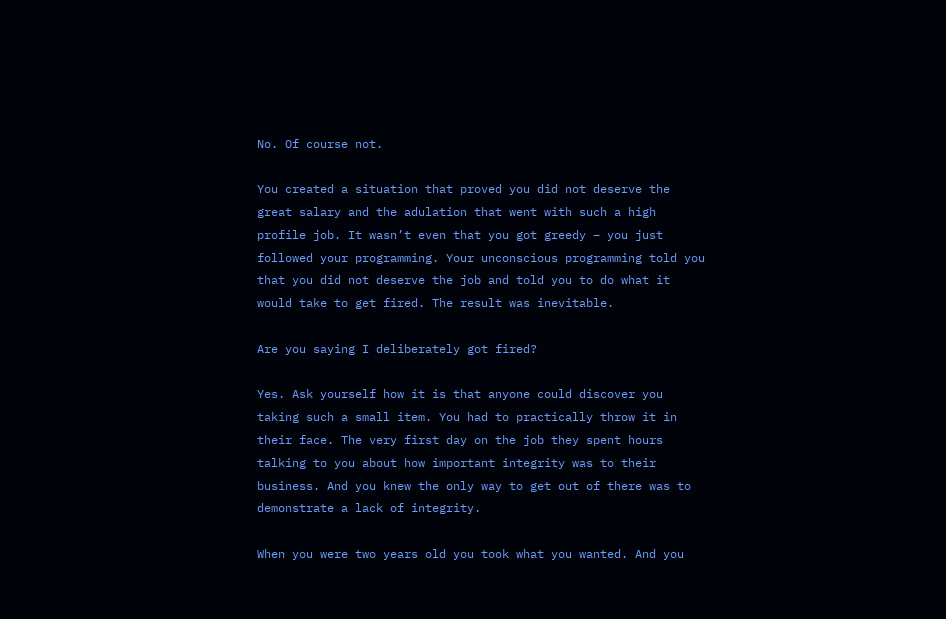No. Of course not.

You created a situation that proved you did not deserve the great salary and the adulation that went with such a high profile job. It wasn’t even that you got greedy – you just followed your programming. Your unconscious programming told you that you did not deserve the job and told you to do what it would take to get fired. The result was inevitable.

Are you saying I deliberately got fired?

Yes. Ask yourself how it is that anyone could discover you taking such a small item. You had to practically throw it in their face. The very first day on the job they spent hours talking to you about how important integrity was to their business. And you knew the only way to get out of there was to demonstrate a lack of integrity.

When you were two years old you took what you wanted. And you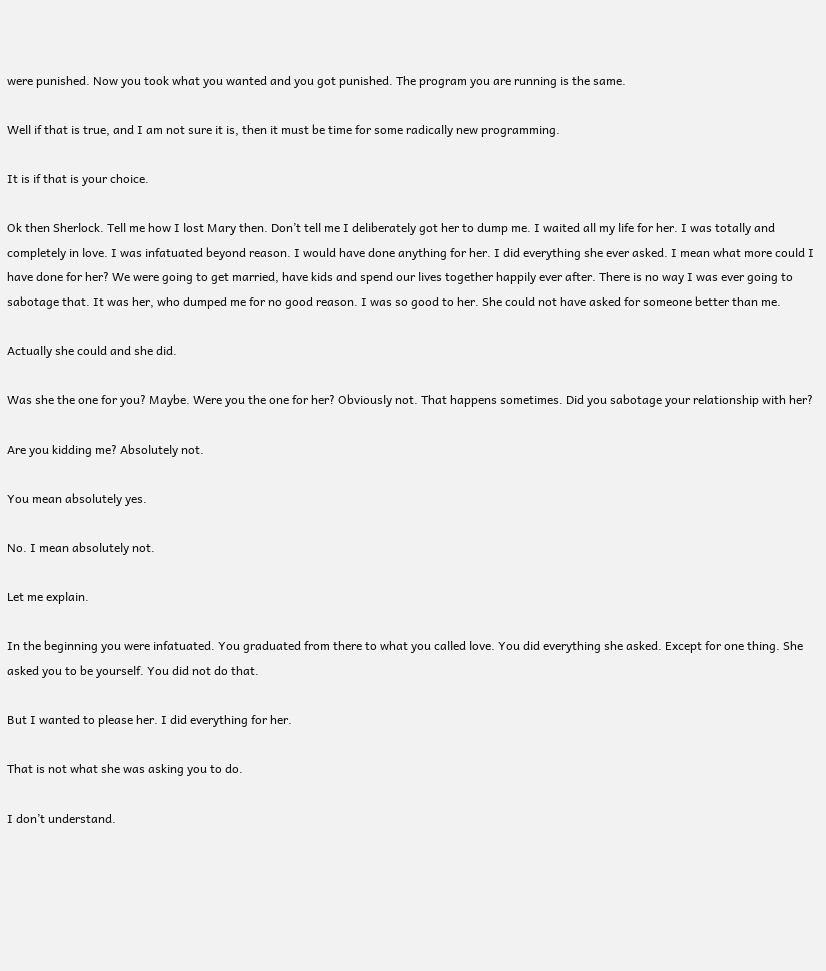were punished. Now you took what you wanted and you got punished. The program you are running is the same.

Well if that is true, and I am not sure it is, then it must be time for some radically new programming.

It is if that is your choice.

Ok then Sherlock. Tell me how I lost Mary then. Don’t tell me I deliberately got her to dump me. I waited all my life for her. I was totally and completely in love. I was infatuated beyond reason. I would have done anything for her. I did everything she ever asked. I mean what more could I have done for her? We were going to get married, have kids and spend our lives together happily ever after. There is no way I was ever going to sabotage that. It was her, who dumped me for no good reason. I was so good to her. She could not have asked for someone better than me.

Actually she could and she did.

Was she the one for you? Maybe. Were you the one for her? Obviously not. That happens sometimes. Did you sabotage your relationship with her?

Are you kidding me? Absolutely not.

You mean absolutely yes.

No. I mean absolutely not.

Let me explain.

In the beginning you were infatuated. You graduated from there to what you called love. You did everything she asked. Except for one thing. She asked you to be yourself. You did not do that.

But I wanted to please her. I did everything for her.

That is not what she was asking you to do.

I don’t understand.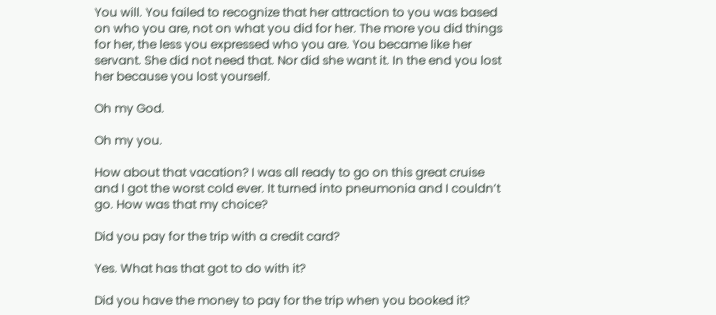You will. You failed to recognize that her attraction to you was based on who you are, not on what you did for her. The more you did things for her, the less you expressed who you are. You became like her servant. She did not need that. Nor did she want it. In the end you lost her because you lost yourself.

Oh my God.

Oh my you.

How about that vacation? I was all ready to go on this great cruise and I got the worst cold ever. It turned into pneumonia and I couldn’t go. How was that my choice?

Did you pay for the trip with a credit card?

Yes. What has that got to do with it?

Did you have the money to pay for the trip when you booked it?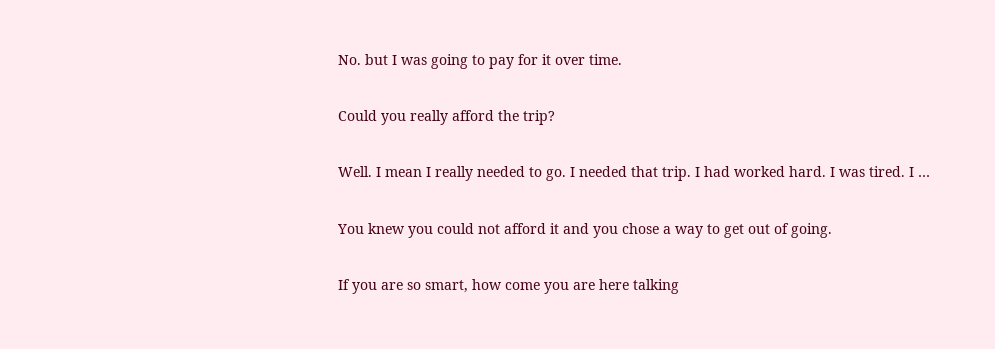No. but I was going to pay for it over time.

Could you really afford the trip?

Well. I mean I really needed to go. I needed that trip. I had worked hard. I was tired. I …

You knew you could not afford it and you chose a way to get out of going.

If you are so smart, how come you are here talking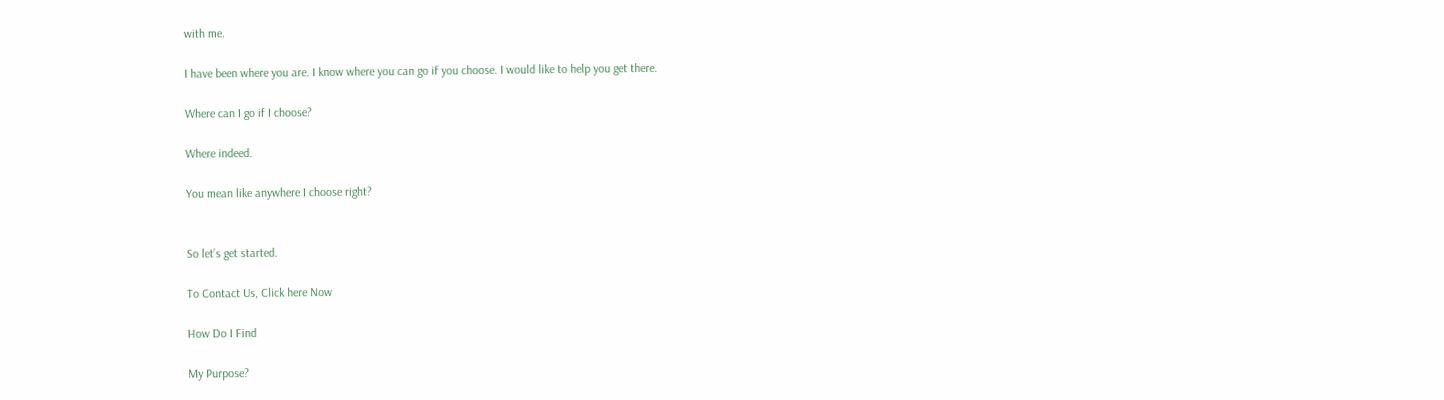with me.

I have been where you are. I know where you can go if you choose. I would like to help you get there.

Where can I go if I choose?

Where indeed.

You mean like anywhere I choose right?


So let’s get started.

To Contact Us, Click here Now

How Do I Find

My Purpose?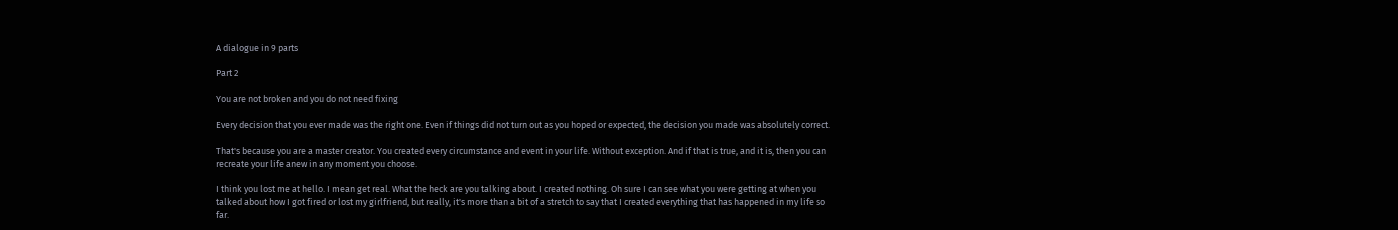A dialogue in 9 parts

Part 2

You are not broken and you do not need fixing

Every decision that you ever made was the right one. Even if things did not turn out as you hoped or expected, the decision you made was absolutely correct.

That's because you are a master creator. You created every circumstance and event in your life. Without exception. And if that is true, and it is, then you can recreate your life anew in any moment you choose.

I think you lost me at hello. I mean get real. What the heck are you talking about. I created nothing. Oh sure I can see what you were getting at when you talked about how I got fired or lost my girlfriend, but really, it's more than a bit of a stretch to say that I created everything that has happened in my life so far.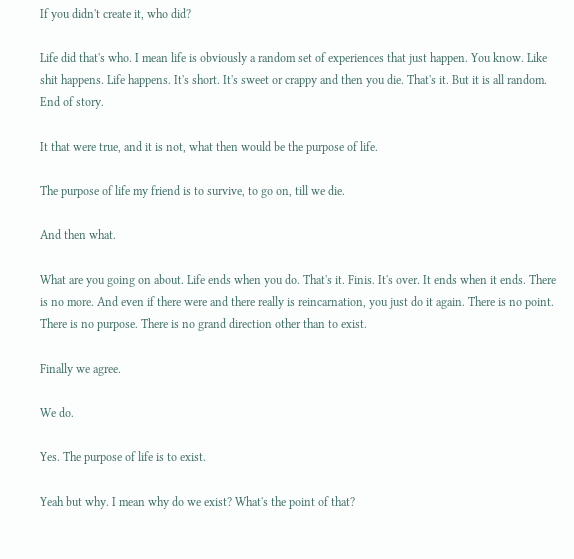If you didn't create it, who did?

Life did that's who. I mean life is obviously a random set of experiences that just happen. You know. Like shit happens. Life happens. It's short. It's sweet or crappy and then you die. That's it. But it is all random. End of story.

It that were true, and it is not, what then would be the purpose of life.

The purpose of life my friend is to survive, to go on, till we die.

And then what.

What are you going on about. Life ends when you do. That's it. Finis. It's over. It ends when it ends. There is no more. And even if there were and there really is reincarnation, you just do it again. There is no point. There is no purpose. There is no grand direction other than to exist.

Finally we agree.

We do.

Yes. The purpose of life is to exist.

Yeah but why. I mean why do we exist? What's the point of that?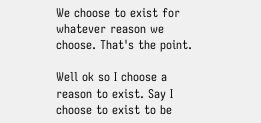We choose to exist for whatever reason we choose. That's the point.

Well ok so I choose a reason to exist. Say I choose to exist to be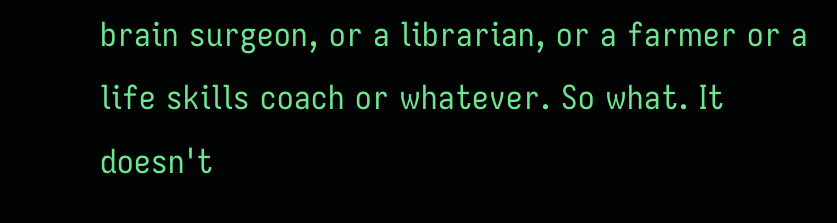brain surgeon, or a librarian, or a farmer or a life skills coach or whatever. So what. It doesn't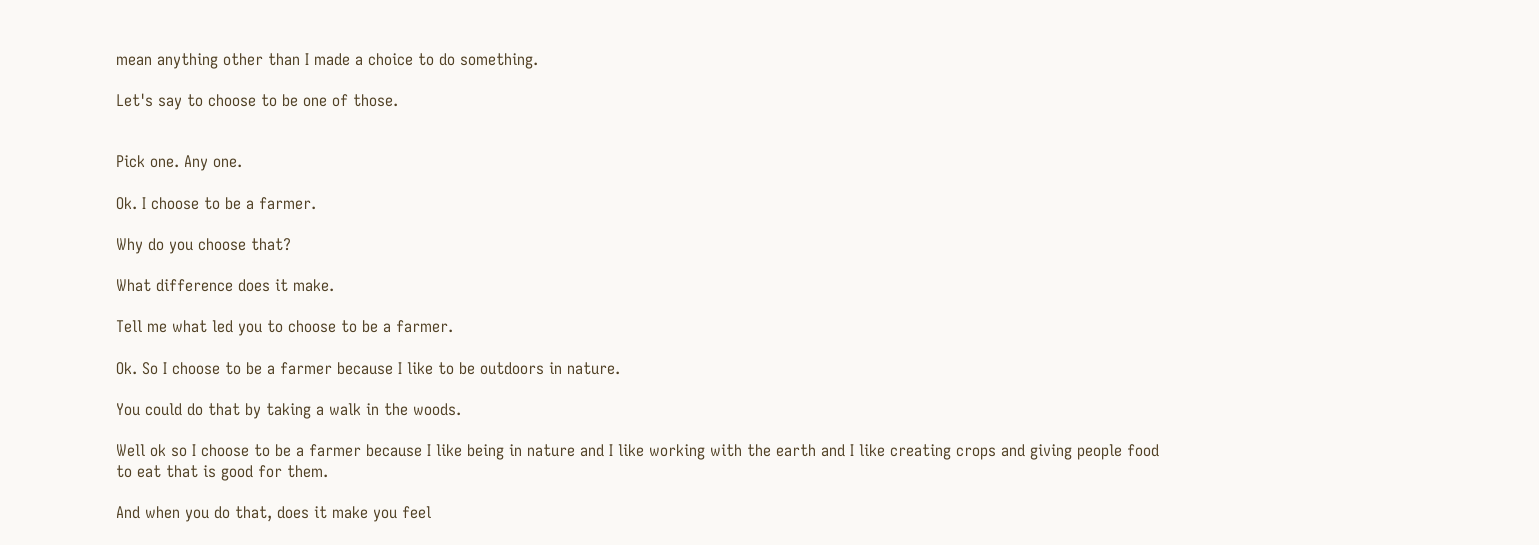mean anything other than I made a choice to do something.

Let's say to choose to be one of those.


Pick one. Any one.

Ok. I choose to be a farmer.

Why do you choose that?

What difference does it make.

Tell me what led you to choose to be a farmer.

Ok. So I choose to be a farmer because I like to be outdoors in nature.

You could do that by taking a walk in the woods.

Well ok so I choose to be a farmer because I like being in nature and I like working with the earth and I like creating crops and giving people food to eat that is good for them.

And when you do that, does it make you feel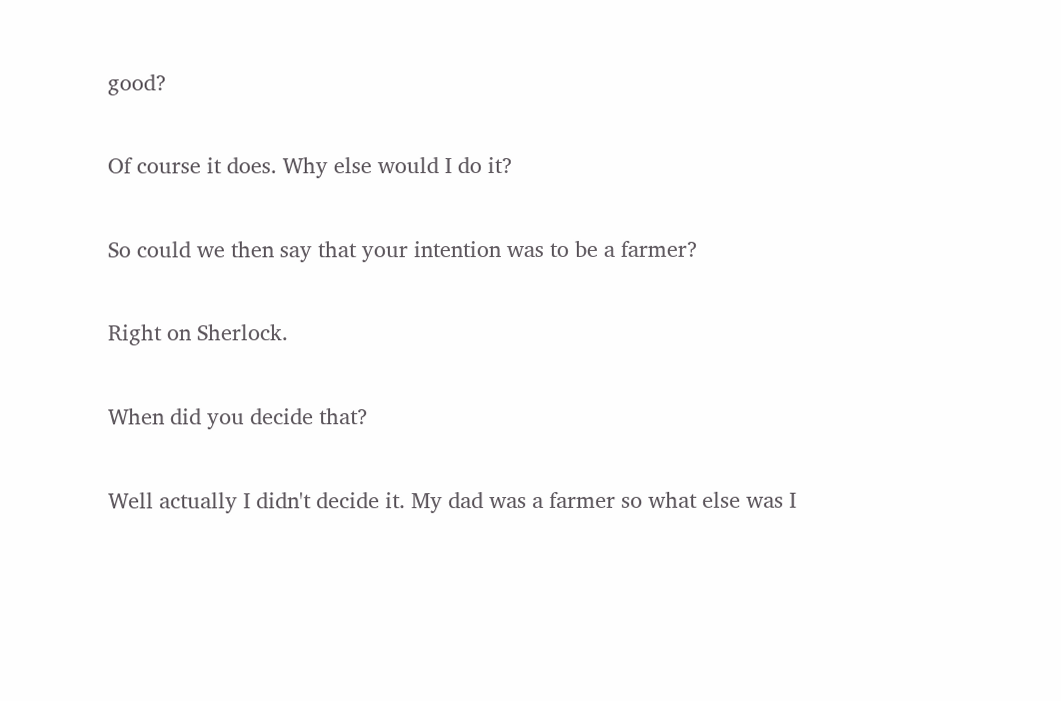good?

Of course it does. Why else would I do it?

So could we then say that your intention was to be a farmer?

Right on Sherlock.

When did you decide that?

Well actually I didn't decide it. My dad was a farmer so what else was I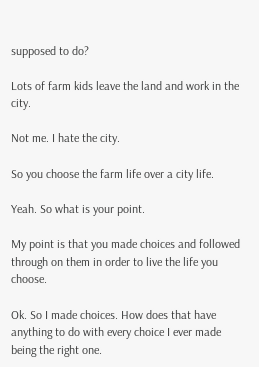supposed to do?

Lots of farm kids leave the land and work in the city.

Not me. I hate the city.

So you choose the farm life over a city life.

Yeah. So what is your point.

My point is that you made choices and followed through on them in order to live the life you choose.

Ok. So I made choices. How does that have anything to do with every choice I ever made being the right one.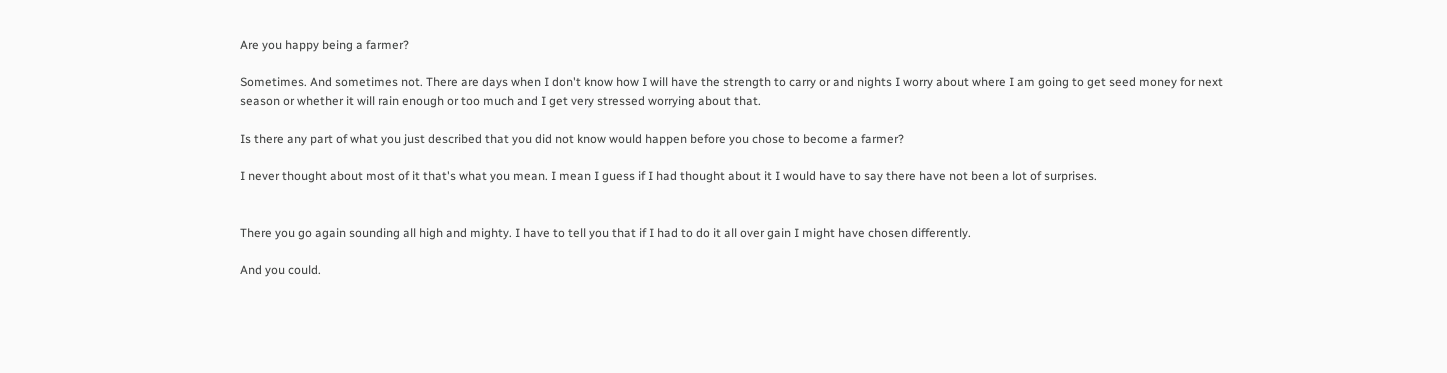Are you happy being a farmer?

Sometimes. And sometimes not. There are days when I don't know how I will have the strength to carry or and nights I worry about where I am going to get seed money for next season or whether it will rain enough or too much and I get very stressed worrying about that.

Is there any part of what you just described that you did not know would happen before you chose to become a farmer?

I never thought about most of it that's what you mean. I mean I guess if I had thought about it I would have to say there have not been a lot of surprises.


There you go again sounding all high and mighty. I have to tell you that if I had to do it all over gain I might have chosen differently.

And you could.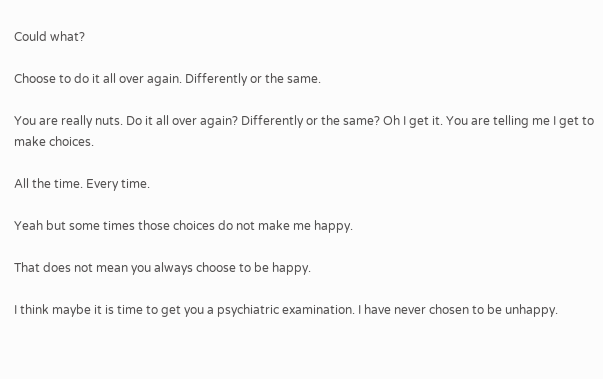Could what?

Choose to do it all over again. Differently or the same.

You are really nuts. Do it all over again? Differently or the same? Oh I get it. You are telling me I get to make choices.

All the time. Every time.

Yeah but some times those choices do not make me happy.

That does not mean you always choose to be happy.

I think maybe it is time to get you a psychiatric examination. I have never chosen to be unhappy.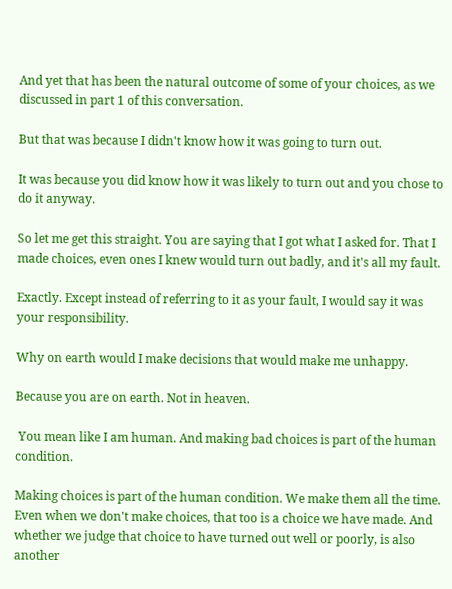And yet that has been the natural outcome of some of your choices, as we discussed in part 1 of this conversation.

But that was because I didn't know how it was going to turn out.

It was because you did know how it was likely to turn out and you chose to do it anyway.

So let me get this straight. You are saying that I got what I asked for. That I made choices, even ones I knew would turn out badly, and it's all my fault.

Exactly. Except instead of referring to it as your fault, I would say it was your responsibility.

Why on earth would I make decisions that would make me unhappy.

Because you are on earth. Not in heaven.

 You mean like I am human. And making bad choices is part of the human condition.

Making choices is part of the human condition. We make them all the time. Even when we don't make choices, that too is a choice we have made. And whether we judge that choice to have turned out well or poorly, is also another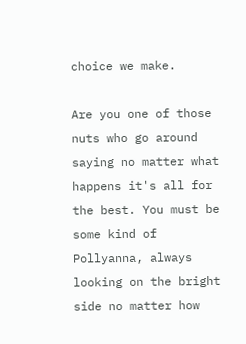choice we make.

Are you one of those nuts who go around saying no matter what happens it's all for the best. You must be some kind of Pollyanna, always looking on the bright side no matter how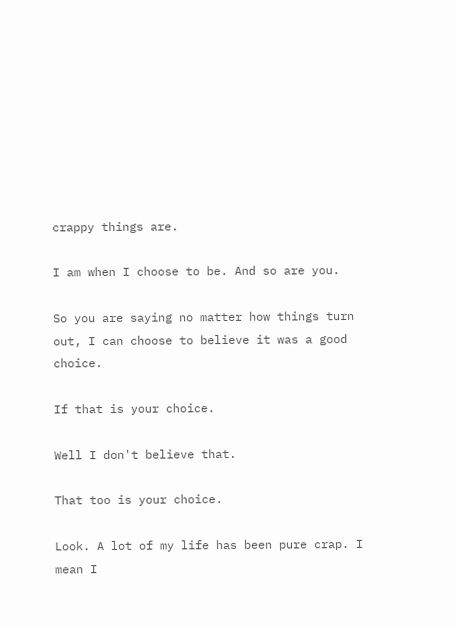crappy things are.

I am when I choose to be. And so are you.

So you are saying no matter how things turn out, I can choose to believe it was a good choice.

If that is your choice.

Well I don't believe that.

That too is your choice.

Look. A lot of my life has been pure crap. I mean I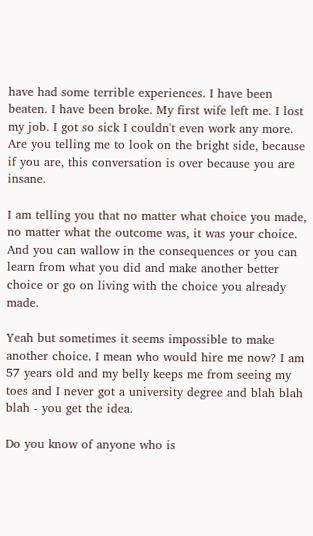have had some terrible experiences. I have been beaten. I have been broke. My first wife left me. I lost my job. I got so sick I couldn't even work any more. Are you telling me to look on the bright side, because if you are, this conversation is over because you are insane.

I am telling you that no matter what choice you made, no matter what the outcome was, it was your choice. And you can wallow in the consequences or you can learn from what you did and make another better choice or go on living with the choice you already made.

Yeah but sometimes it seems impossible to make another choice. I mean who would hire me now? I am 57 years old and my belly keeps me from seeing my toes and I never got a university degree and blah blah blah - you get the idea.

Do you know of anyone who is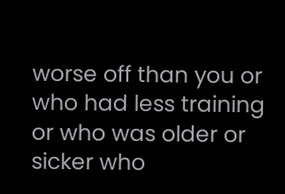worse off than you or who had less training or who was older or sicker who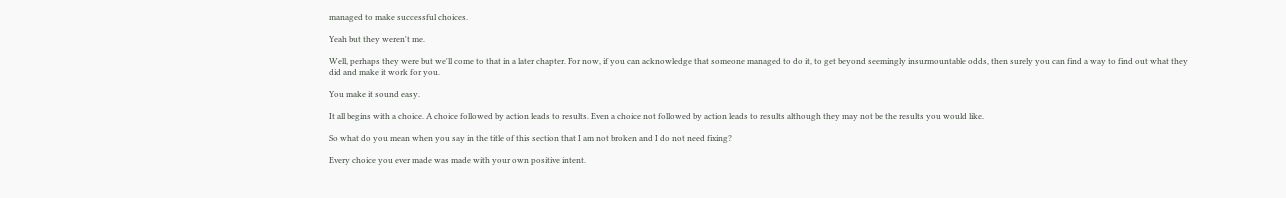managed to make successful choices.

Yeah but they weren't me.

Well, perhaps they were but we'll come to that in a later chapter. For now, if you can acknowledge that someone managed to do it, to get beyond seemingly insurmountable odds, then surely you can find a way to find out what they did and make it work for you.

You make it sound easy.

It all begins with a choice. A choice followed by action leads to results. Even a choice not followed by action leads to results although they may not be the results you would like.

So what do you mean when you say in the title of this section that I am not broken and I do not need fixing?

Every choice you ever made was made with your own positive intent.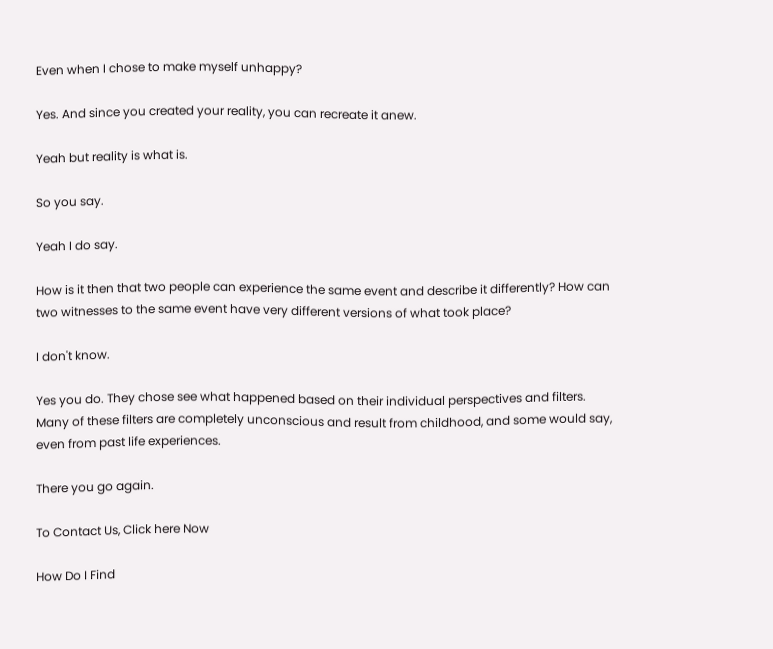Even when I chose to make myself unhappy?

Yes. And since you created your reality, you can recreate it anew.

Yeah but reality is what is.

So you say.

Yeah I do say.

How is it then that two people can experience the same event and describe it differently? How can two witnesses to the same event have very different versions of what took place?

I don't know.

Yes you do. They chose see what happened based on their individual perspectives and filters. Many of these filters are completely unconscious and result from childhood, and some would say, even from past life experiences.

There you go again.

To Contact Us, Click here Now

How Do I Find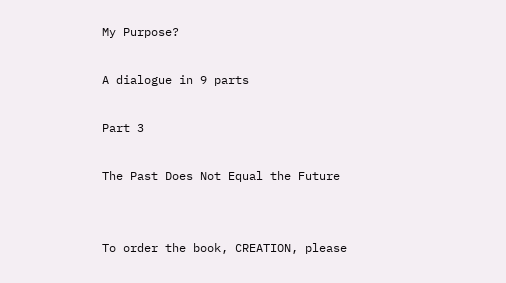My Purpose?

A dialogue in 9 parts

Part 3

The Past Does Not Equal the Future


To order the book, CREATION, please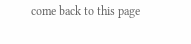come back to this page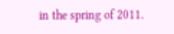in the spring of 2011.